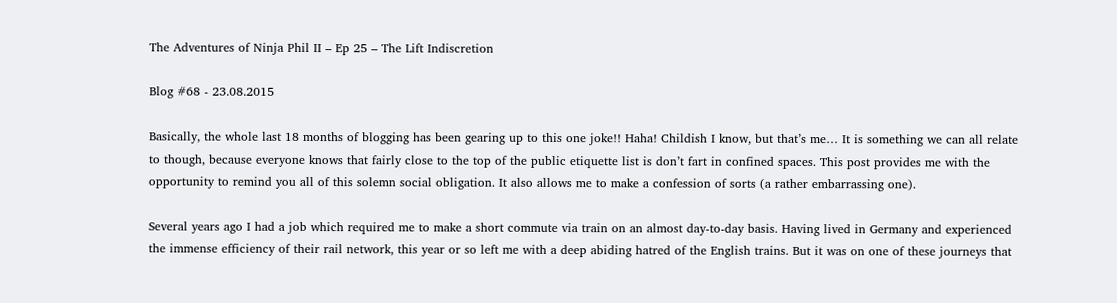The Adventures of Ninja Phil II – Ep 25 – The Lift Indiscretion

Blog #68 - 23.08.2015

Basically, the whole last 18 months of blogging has been gearing up to this one joke!! Haha! Childish I know, but that’s me… It is something we can all relate to though, because everyone knows that fairly close to the top of the public etiquette list is don’t fart in confined spaces. This post provides me with the opportunity to remind you all of this solemn social obligation. It also allows me to make a confession of sorts (a rather embarrassing one).

Several years ago I had a job which required me to make a short commute via train on an almost day-to-day basis. Having lived in Germany and experienced the immense efficiency of their rail network, this year or so left me with a deep abiding hatred of the English trains. But it was on one of these journeys that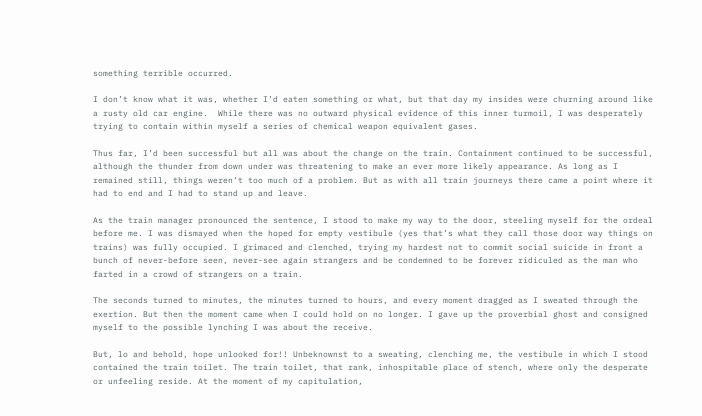something terrible occurred.

I don’t know what it was, whether I’d eaten something or what, but that day my insides were churning around like a rusty old car engine.  While there was no outward physical evidence of this inner turmoil, I was desperately trying to contain within myself a series of chemical weapon equivalent gases.

Thus far, I’d been successful but all was about the change on the train. Containment continued to be successful, although the thunder from down under was threatening to make an ever more likely appearance. As long as I remained still, things weren’t too much of a problem. But as with all train journeys there came a point where it had to end and I had to stand up and leave.

As the train manager pronounced the sentence, I stood to make my way to the door, steeling myself for the ordeal before me. I was dismayed when the hoped for empty vestibule (yes that’s what they call those door way things on trains) was fully occupied. I grimaced and clenched, trying my hardest not to commit social suicide in front a bunch of never-before seen, never-see again strangers and be condemned to be forever ridiculed as the man who farted in a crowd of strangers on a train.

The seconds turned to minutes, the minutes turned to hours, and every moment dragged as I sweated through the exertion. But then the moment came when I could hold on no longer. I gave up the proverbial ghost and consigned myself to the possible lynching I was about the receive.

But, lo and behold, hope unlooked for!! Unbeknownst to a sweating, clenching me, the vestibule in which I stood contained the train toilet. The train toilet, that rank, inhospitable place of stench, where only the desperate or unfeeling reside. At the moment of my capitulation,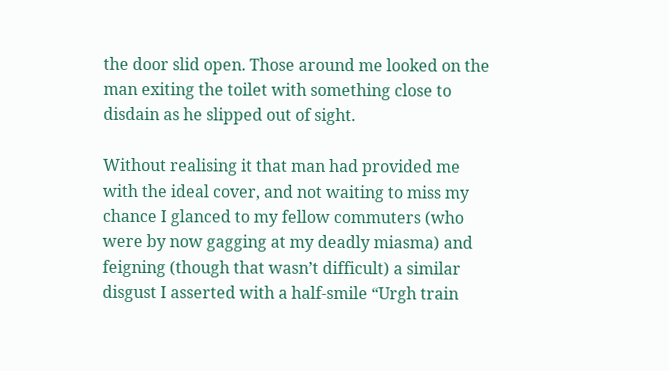the door slid open. Those around me looked on the man exiting the toilet with something close to disdain as he slipped out of sight.

Without realising it that man had provided me with the ideal cover, and not waiting to miss my chance I glanced to my fellow commuters (who were by now gagging at my deadly miasma) and feigning (though that wasn’t difficult) a similar disgust I asserted with a half-smile “Urgh train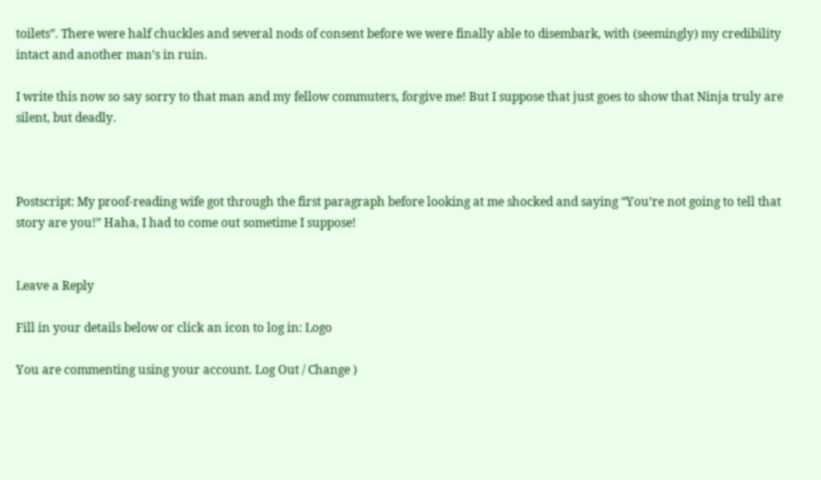toilets”. There were half chuckles and several nods of consent before we were finally able to disembark, with (seemingly) my credibility intact and another man’s in ruin.

I write this now so say sorry to that man and my fellow commuters, forgive me! But I suppose that just goes to show that Ninja truly are silent, but deadly.



Postscript: My proof-reading wife got through the first paragraph before looking at me shocked and saying “You’re not going to tell that story are you!” Haha, I had to come out sometime I suppose!


Leave a Reply

Fill in your details below or click an icon to log in: Logo

You are commenting using your account. Log Out / Change )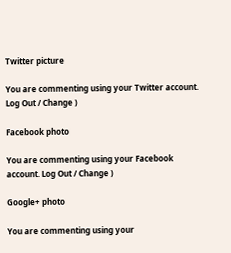Twitter picture

You are commenting using your Twitter account. Log Out / Change )

Facebook photo

You are commenting using your Facebook account. Log Out / Change )

Google+ photo

You are commenting using your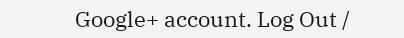Google+ account. Log Out /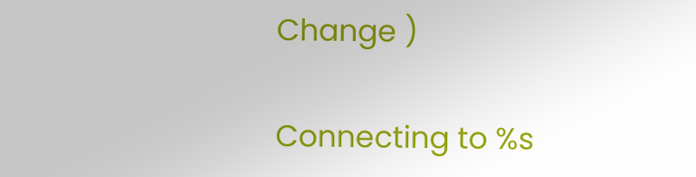Change )

Connecting to %s